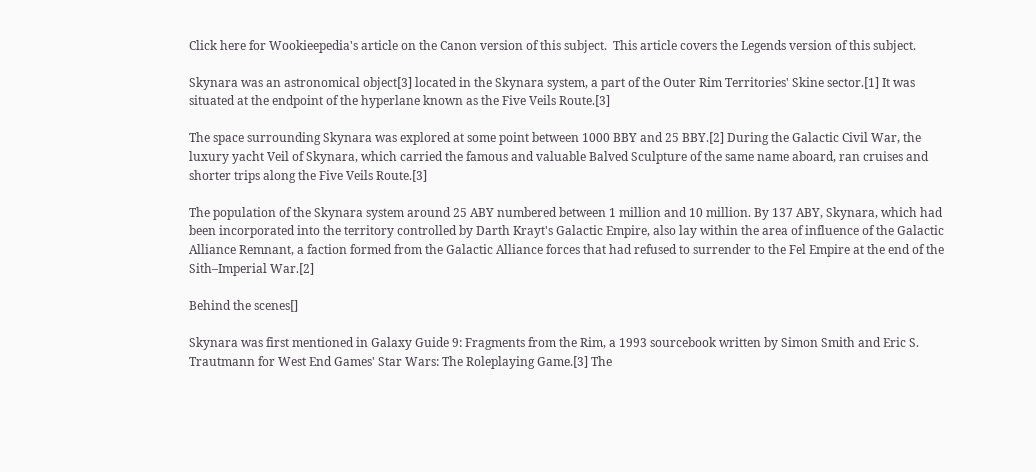Click here for Wookieepedia's article on the Canon version of this subject.  This article covers the Legends version of this subject.

Skynara was an astronomical object[3] located in the Skynara system, a part of the Outer Rim Territories' Skine sector.[1] It was situated at the endpoint of the hyperlane known as the Five Veils Route.[3]

The space surrounding Skynara was explored at some point between 1000 BBY and 25 BBY.[2] During the Galactic Civil War, the luxury yacht Veil of Skynara, which carried the famous and valuable Balved Sculpture of the same name aboard, ran cruises and shorter trips along the Five Veils Route.[3]

The population of the Skynara system around 25 ABY numbered between 1 million and 10 million. By 137 ABY, Skynara, which had been incorporated into the territory controlled by Darth Krayt's Galactic Empire, also lay within the area of influence of the Galactic Alliance Remnant, a faction formed from the Galactic Alliance forces that had refused to surrender to the Fel Empire at the end of the Sith–Imperial War.[2]

Behind the scenes[]

Skynara was first mentioned in Galaxy Guide 9: Fragments from the Rim, a 1993 sourcebook written by Simon Smith and Eric S. Trautmann for West End Games' Star Wars: The Roleplaying Game.[3] The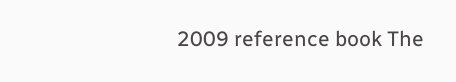2009 reference book The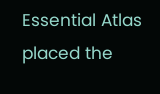Essential Atlas placed the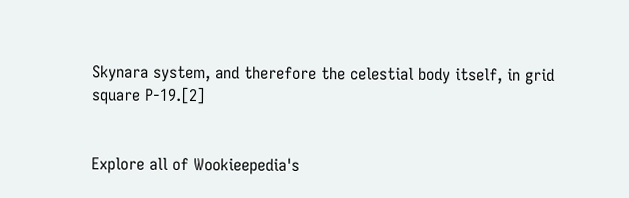Skynara system, and therefore the celestial body itself, in grid square P-19.[2]


Explore all of Wookieepedia's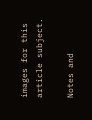images for this article subject.

Notes and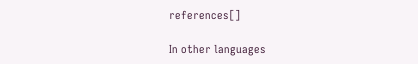references[]

In other languages